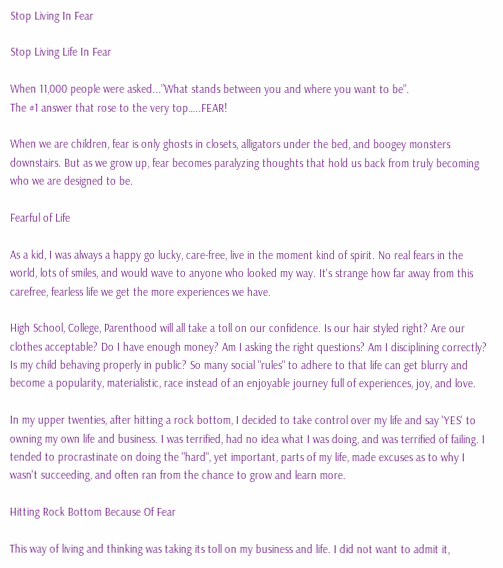Stop Living In Fear

Stop Living Life In Fear

When 11,000 people were asked...”What stands between you and where you want to be”.
The #1 answer that rose to the very top…..FEAR!

When we are children, fear is only ghosts in closets, alligators under the bed, and boogey monsters downstairs. But as we grow up, fear becomes paralyzing thoughts that hold us back from truly becoming who we are designed to be.

Fearful of Life

As a kid, I was always a happy go lucky, care-free, live in the moment kind of spirit. No real fears in the world, lots of smiles, and would wave to anyone who looked my way. It's strange how far away from this carefree, fearless life we get the more experiences we have.

High School, College, Parenthood will all take a toll on our confidence. Is our hair styled right? Are our clothes acceptable? Do I have enough money? Am I asking the right questions? Am I disciplining correctly? Is my child behaving properly in public? So many social "rules" to adhere to that life can get blurry and become a popularity, materialistic, race instead of an enjoyable journey full of experiences, joy, and love.

In my upper twenties, after hitting a rock bottom, I decided to take control over my life and say 'YES' to owning my own life and business. I was terrified, had no idea what I was doing, and was terrified of failing. I tended to procrastinate on doing the "hard", yet important, parts of my life, made excuses as to why I wasn't succeeding, and often ran from the chance to grow and learn more.

Hitting Rock Bottom Because Of Fear

This way of living and thinking was taking its toll on my business and life. I did not want to admit it,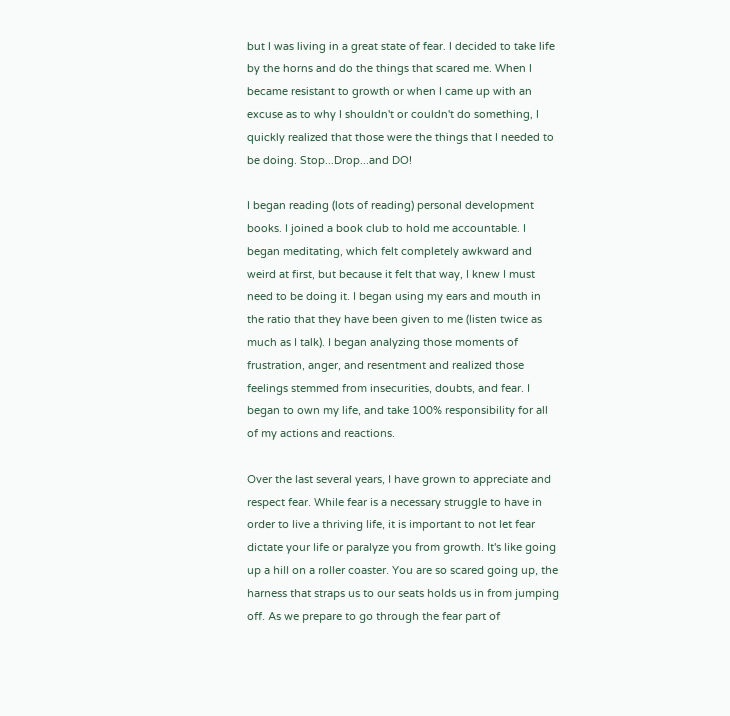but I was living in a great state of fear. I decided to take life by the horns and do the things that scared me. When I became resistant to growth or when I came up with an excuse as to why I shouldn't or couldn't do something, I quickly realized that those were the things that I needed to be doing. Stop...Drop...and DO!

I began reading (lots of reading) personal development books. I joined a book club to hold me accountable. I began meditating, which felt completely awkward and weird at first, but because it felt that way, I knew I must need to be doing it. I began using my ears and mouth in the ratio that they have been given to me (listen twice as much as I talk). I began analyzing those moments of frustration, anger, and resentment and realized those feelings stemmed from insecurities, doubts, and fear. I began to own my life, and take 100% responsibility for all of my actions and reactions.

Over the last several years, I have grown to appreciate and respect fear. While fear is a necessary struggle to have in order to live a thriving life, it is important to not let fear dictate your life or paralyze you from growth. It's like going up a hill on a roller coaster. You are so scared going up, the harness that straps us to our seats holds us in from jumping off. As we prepare to go through the fear part of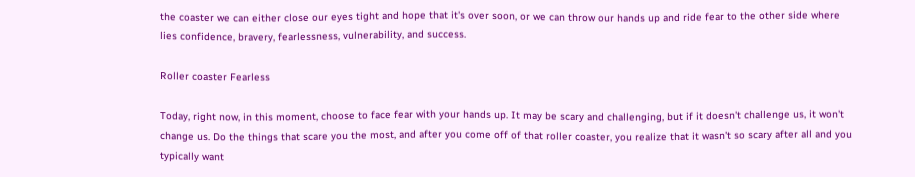the coaster we can either close our eyes tight and hope that it's over soon, or we can throw our hands up and ride fear to the other side where lies confidence, bravery, fearlessness, vulnerability, and success.

Roller coaster Fearless

Today, right now, in this moment, choose to face fear with your hands up. It may be scary and challenging, but if it doesn't challenge us, it won't change us. Do the things that scare you the most, and after you come off of that roller coaster, you realize that it wasn't so scary after all and you typically want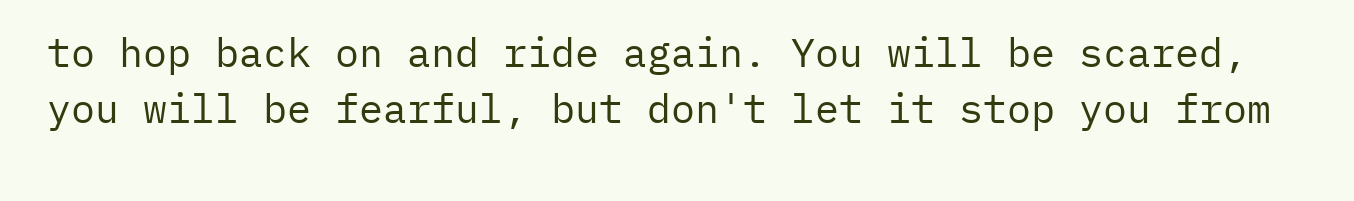to hop back on and ride again. You will be scared, you will be fearful, but don't let it stop you from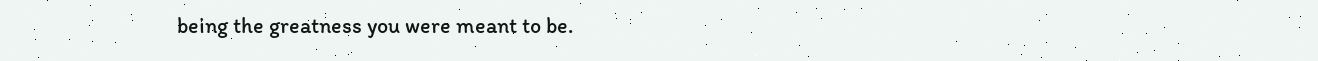being the greatness you were meant to be.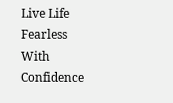Live Life Fearless With Confidence